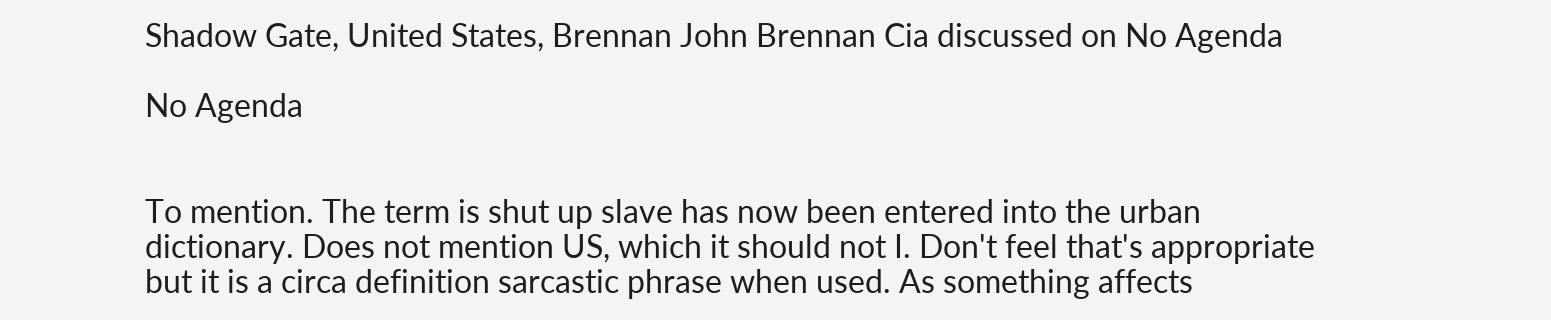Shadow Gate, United States, Brennan John Brennan Cia discussed on No Agenda

No Agenda


To mention. The term is shut up slave has now been entered into the urban dictionary. Does not mention US, which it should not I. Don't feel that's appropriate but it is a circa definition sarcastic phrase when used. As something affects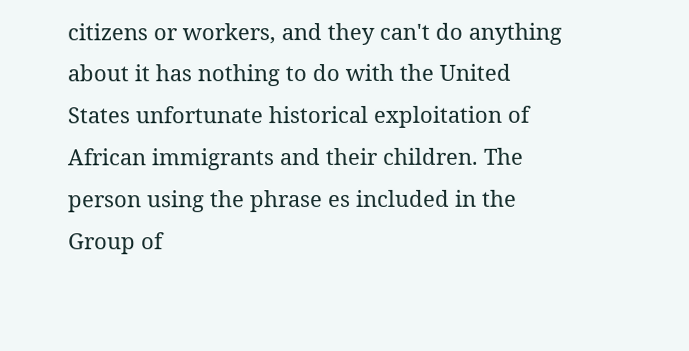citizens or workers, and they can't do anything about it has nothing to do with the United States unfortunate historical exploitation of African immigrants and their children. The person using the phrase es included in the Group of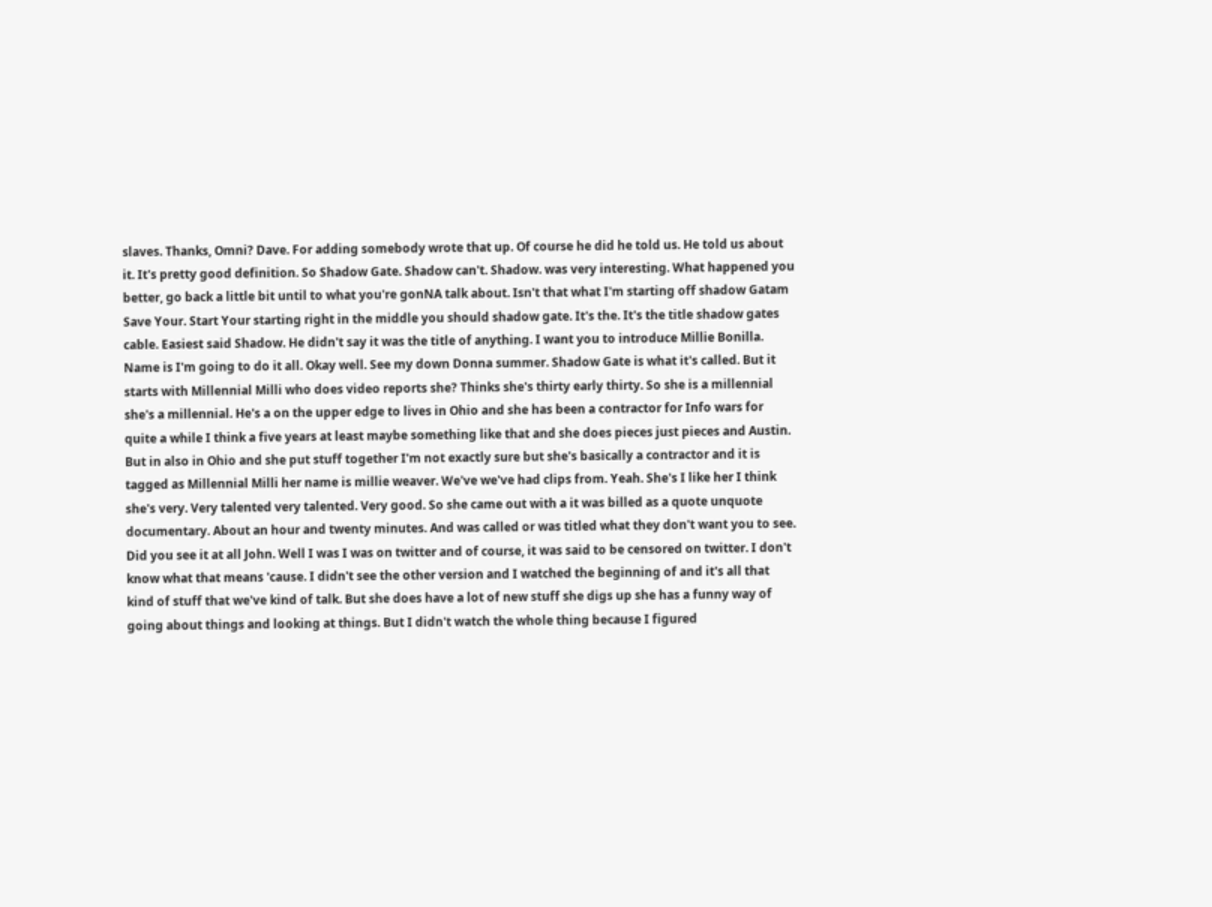slaves. Thanks, Omni? Dave. For adding somebody wrote that up. Of course he did he told us. He told us about it. It's pretty good definition. So Shadow Gate. Shadow can't. Shadow. was very interesting. What happened you better, go back a little bit until to what you're gonNA talk about. Isn't that what I'm starting off shadow Gatam Save Your. Start Your starting right in the middle you should shadow gate. It's the. It's the title shadow gates cable. Easiest said Shadow. He didn't say it was the title of anything. I want you to introduce Millie Bonilla. Name is I'm going to do it all. Okay well. See my down Donna summer. Shadow Gate is what it's called. But it starts with Millennial Milli who does video reports she? Thinks she's thirty early thirty. So she is a millennial she's a millennial. He's a on the upper edge to lives in Ohio and she has been a contractor for Info wars for quite a while I think a five years at least maybe something like that and she does pieces just pieces and Austin. But in also in Ohio and she put stuff together I'm not exactly sure but she's basically a contractor and it is tagged as Millennial Milli her name is millie weaver. We've we've had clips from. Yeah. She's I like her I think she's very. Very talented very talented. Very good. So she came out with a it was billed as a quote unquote documentary. About an hour and twenty minutes. And was called or was titled what they don't want you to see. Did you see it at all John. Well I was I was on twitter and of course, it was said to be censored on twitter. I don't know what that means 'cause. I didn't see the other version and I watched the beginning of and it's all that kind of stuff that we've kind of talk. But she does have a lot of new stuff she digs up she has a funny way of going about things and looking at things. But I didn't watch the whole thing because I figured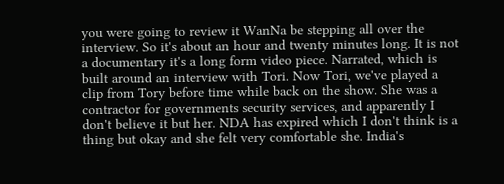you were going to review it WanNa be stepping all over the interview. So it's about an hour and twenty minutes long. It is not a documentary it's a long form video piece. Narrated, which is built around an interview with Tori. Now Tori, we've played a clip from Tory before time while back on the show. She was a contractor for governments security services, and apparently I don't believe it but her. NDA has expired which I don't think is a thing but okay and she felt very comfortable she. India's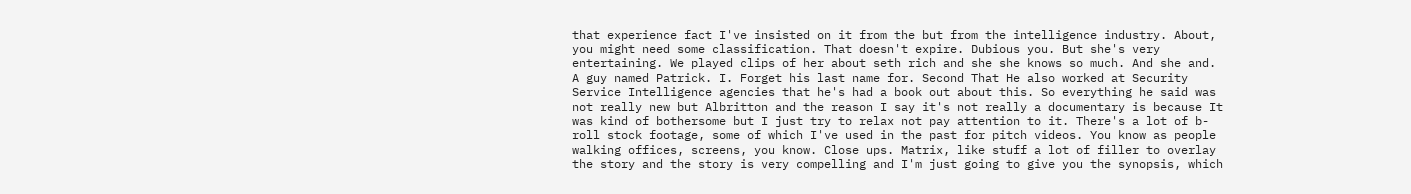that experience fact I've insisted on it from the but from the intelligence industry. About, you might need some classification. That doesn't expire. Dubious you. But she's very entertaining. We played clips of her about seth rich and she she knows so much. And she and. A guy named Patrick. I. Forget his last name for. Second That He also worked at Security Service Intelligence agencies that he's had a book out about this. So everything he said was not really new but Albritton and the reason I say it's not really a documentary is because It was kind of bothersome but I just try to relax not pay attention to it. There's a lot of b-roll stock footage, some of which I've used in the past for pitch videos. You know as people walking offices, screens, you know. Close ups. Matrix, like stuff a lot of filler to overlay the story and the story is very compelling and I'm just going to give you the synopsis, which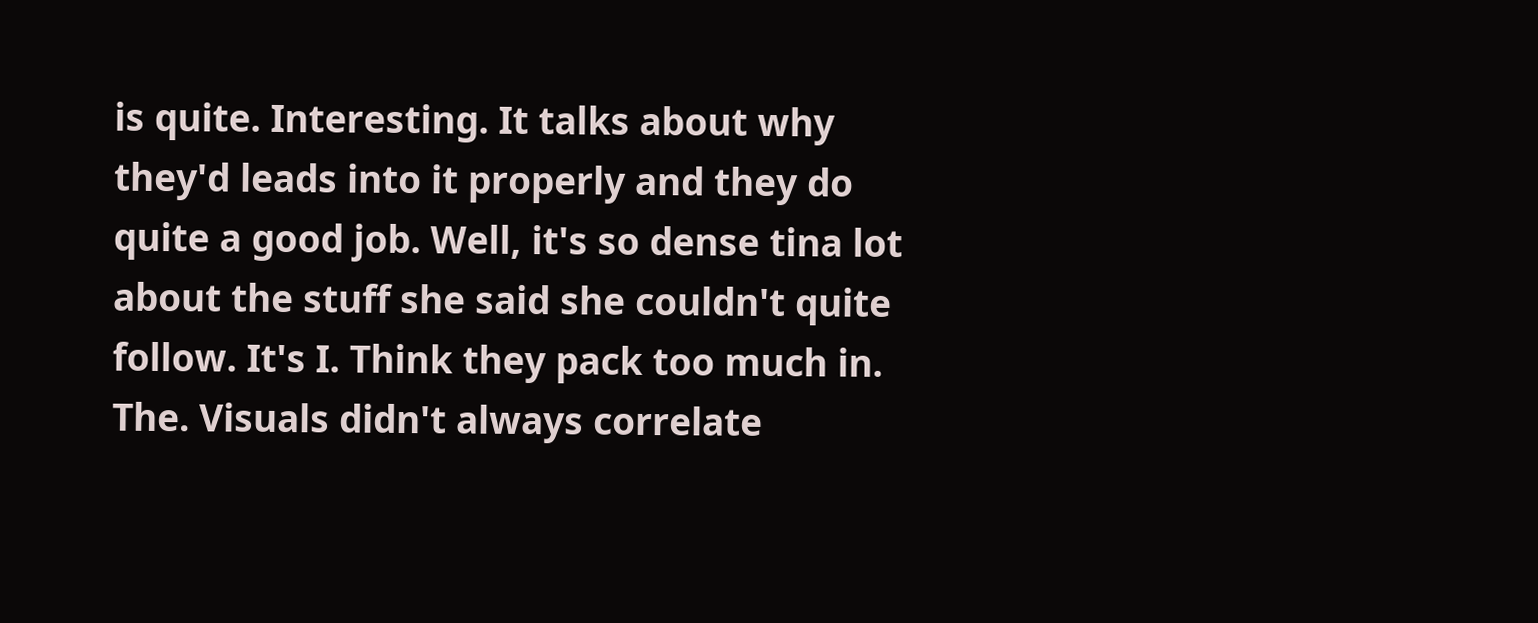is quite. Interesting. It talks about why they'd leads into it properly and they do quite a good job. Well, it's so dense tina lot about the stuff she said she couldn't quite follow. It's I. Think they pack too much in. The. Visuals didn't always correlate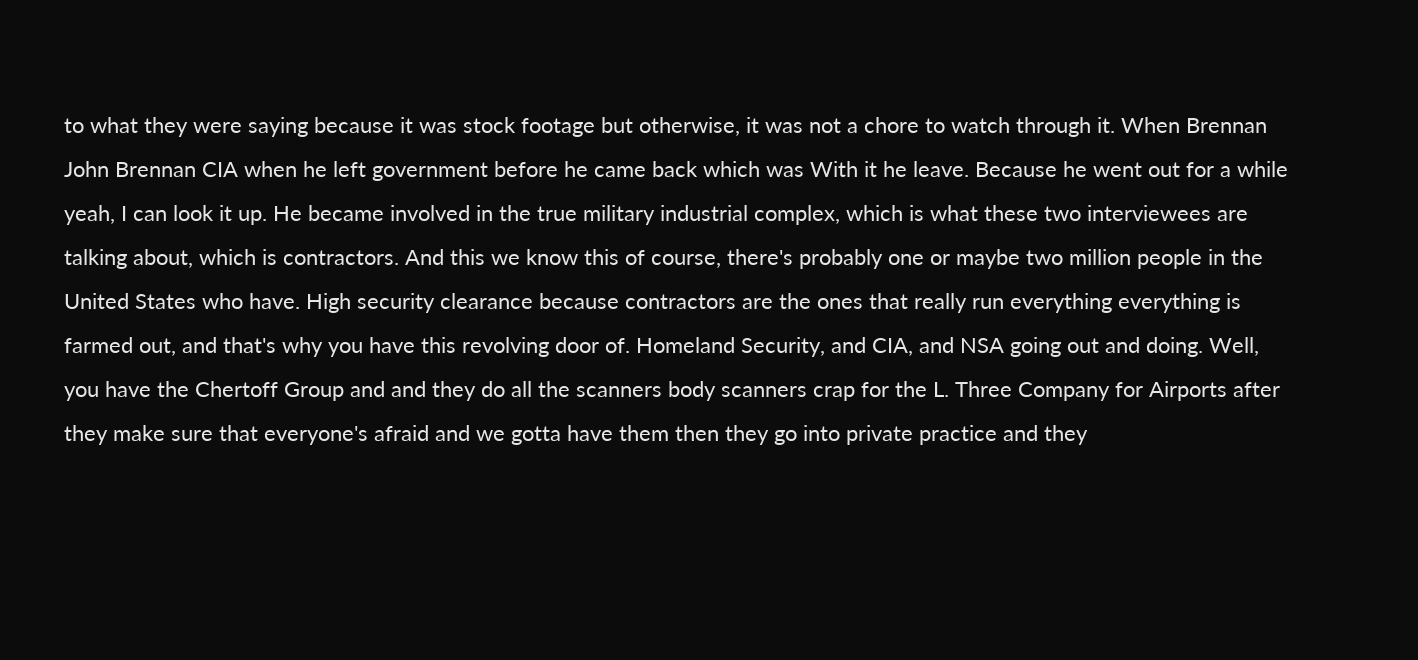to what they were saying because it was stock footage but otherwise, it was not a chore to watch through it. When Brennan John Brennan CIA when he left government before he came back which was With it he leave. Because he went out for a while yeah, I can look it up. He became involved in the true military industrial complex, which is what these two interviewees are talking about, which is contractors. And this we know this of course, there's probably one or maybe two million people in the United States who have. High security clearance because contractors are the ones that really run everything everything is farmed out, and that's why you have this revolving door of. Homeland Security, and CIA, and NSA going out and doing. Well, you have the Chertoff Group and and they do all the scanners body scanners crap for the L. Three Company for Airports after they make sure that everyone's afraid and we gotta have them then they go into private practice and they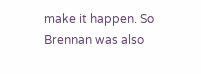make it happen. So Brennan was also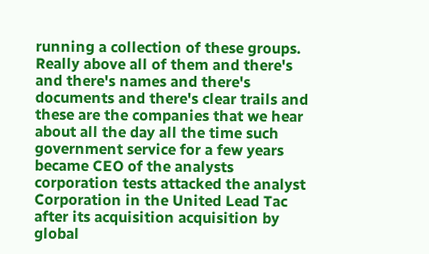running a collection of these groups. Really above all of them and there's and there's names and there's documents and there's clear trails and these are the companies that we hear about all the day all the time such government service for a few years became CEO of the analysts corporation tests attacked the analyst Corporation in the United Lead Tac after its acquisition acquisition by global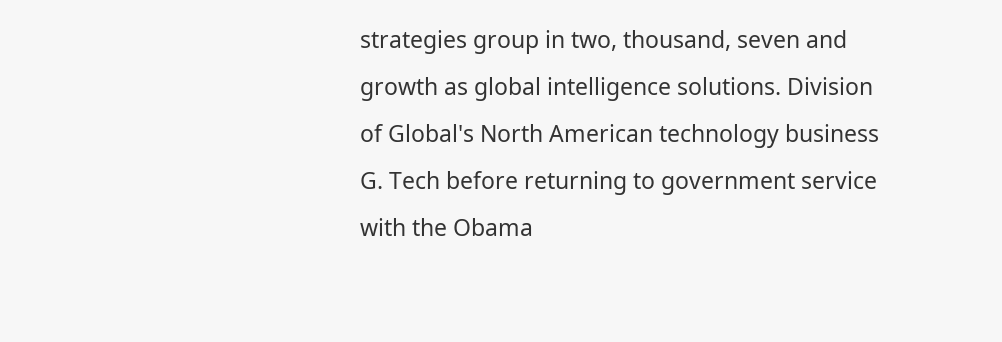strategies group in two, thousand, seven and growth as global intelligence solutions. Division of Global's North American technology business G. Tech before returning to government service with the Obama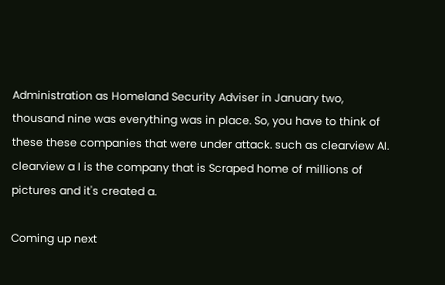Administration as Homeland Security Adviser in January two, thousand nine was everything was in place. So, you have to think of these these companies that were under attack. such as clearview AI. clearview a I is the company that is Scraped home of millions of pictures and it's created a.

Coming up next